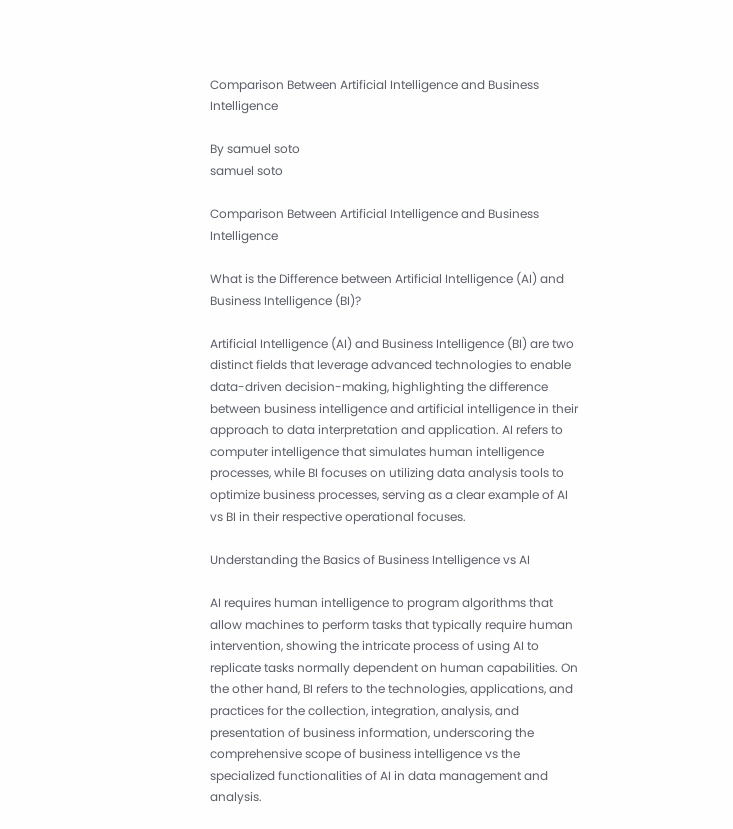Comparison Between Artificial Intelligence and Business Intelligence

By samuel soto
samuel soto

Comparison Between Artificial Intelligence and Business Intelligence

What is the Difference between Artificial Intelligence (AI) and Business Intelligence (BI)?

Artificial Intelligence (AI) and Business Intelligence (BI) are two distinct fields that leverage advanced technologies to enable data-driven decision-making, highlighting the difference between business intelligence and artificial intelligence in their approach to data interpretation and application. AI refers to computer intelligence that simulates human intelligence processes, while BI focuses on utilizing data analysis tools to optimize business processes, serving as a clear example of AI vs BI in their respective operational focuses.

Understanding the Basics of Business Intelligence vs AI

AI requires human intelligence to program algorithms that allow machines to perform tasks that typically require human intervention, showing the intricate process of using AI to replicate tasks normally dependent on human capabilities. On the other hand, BI refers to the technologies, applications, and practices for the collection, integration, analysis, and presentation of business information, underscoring the comprehensive scope of business intelligence vs the specialized functionalities of AI in data management and analysis.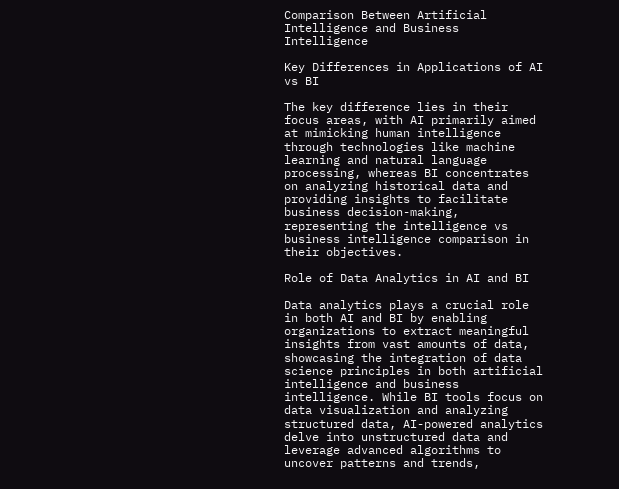Comparison Between Artificial Intelligence and Business Intelligence

Key Differences in Applications of AI vs BI

The key difference lies in their focus areas, with AI primarily aimed at mimicking human intelligence through technologies like machine learning and natural language processing, whereas BI concentrates on analyzing historical data and providing insights to facilitate business decision-making, representing the intelligence vs business intelligence comparison in their objectives.

Role of Data Analytics in AI and BI

Data analytics plays a crucial role in both AI and BI by enabling organizations to extract meaningful insights from vast amounts of data, showcasing the integration of data science principles in both artificial intelligence and business intelligence. While BI tools focus on data visualization and analyzing structured data, AI-powered analytics delve into unstructured data and leverage advanced algorithms to uncover patterns and trends,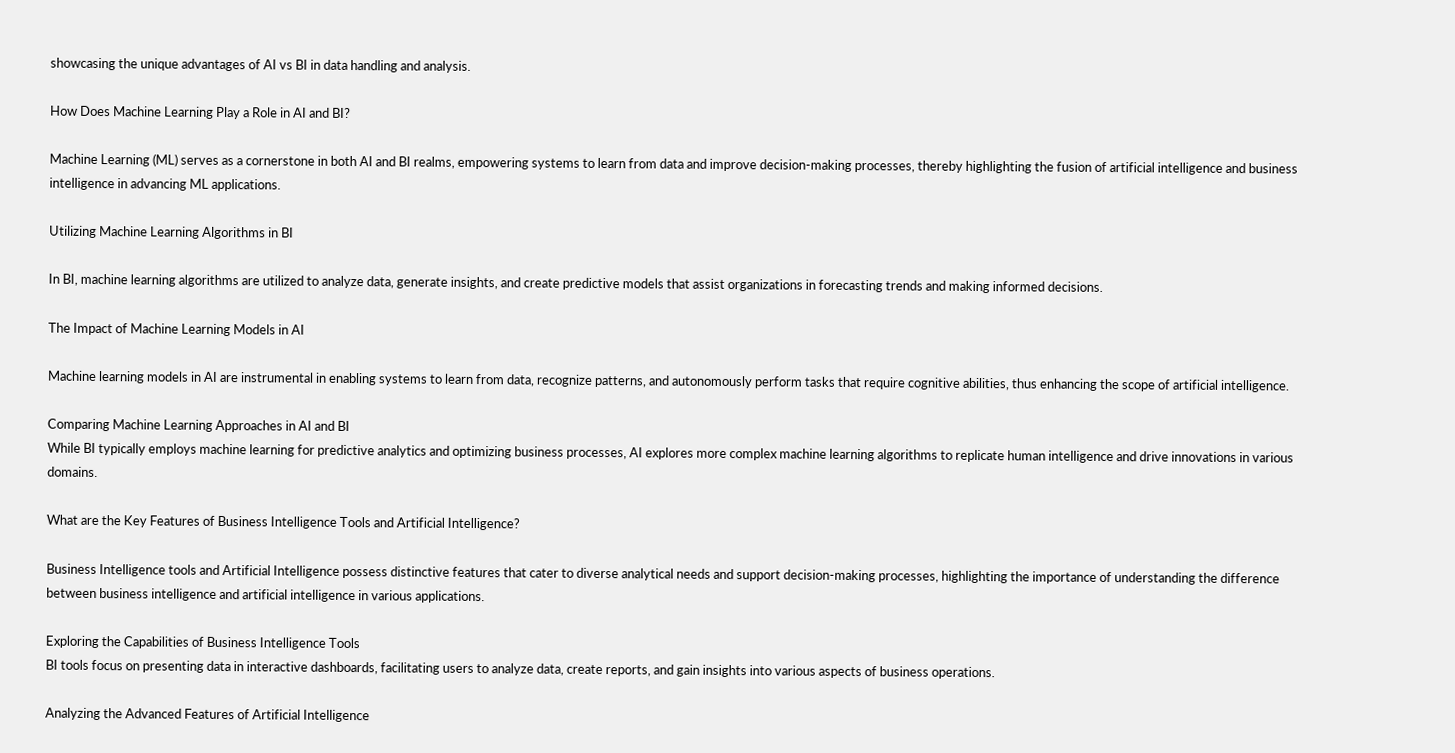showcasing the unique advantages of AI vs BI in data handling and analysis.

How Does Machine Learning Play a Role in AI and BI?

Machine Learning (ML) serves as a cornerstone in both AI and BI realms, empowering systems to learn from data and improve decision-making processes, thereby highlighting the fusion of artificial intelligence and business intelligence in advancing ML applications.

Utilizing Machine Learning Algorithms in BI

In BI, machine learning algorithms are utilized to analyze data, generate insights, and create predictive models that assist organizations in forecasting trends and making informed decisions.

The Impact of Machine Learning Models in AI

Machine learning models in AI are instrumental in enabling systems to learn from data, recognize patterns, and autonomously perform tasks that require cognitive abilities, thus enhancing the scope of artificial intelligence.

Comparing Machine Learning Approaches in AI and BI
While BI typically employs machine learning for predictive analytics and optimizing business processes, AI explores more complex machine learning algorithms to replicate human intelligence and drive innovations in various domains.

What are the Key Features of Business Intelligence Tools and Artificial Intelligence?

Business Intelligence tools and Artificial Intelligence possess distinctive features that cater to diverse analytical needs and support decision-making processes, highlighting the importance of understanding the difference between business intelligence and artificial intelligence in various applications.

Exploring the Capabilities of Business Intelligence Tools
BI tools focus on presenting data in interactive dashboards, facilitating users to analyze data, create reports, and gain insights into various aspects of business operations.

Analyzing the Advanced Features of Artificial Intelligence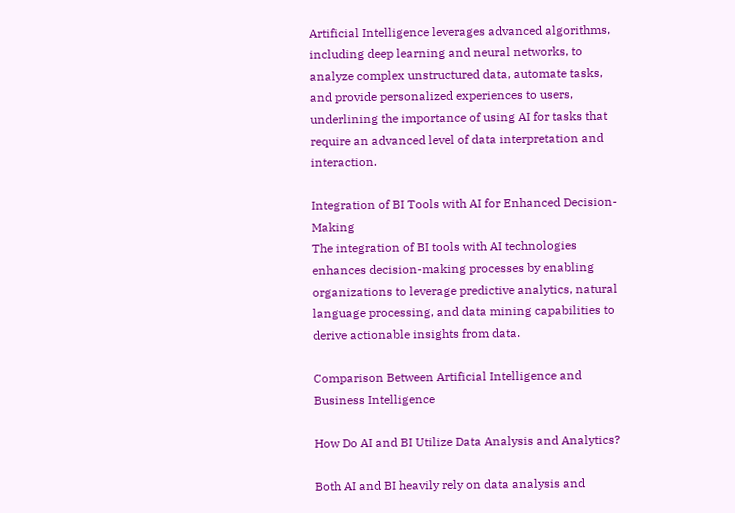Artificial Intelligence leverages advanced algorithms, including deep learning and neural networks, to analyze complex unstructured data, automate tasks, and provide personalized experiences to users, underlining the importance of using AI for tasks that require an advanced level of data interpretation and interaction.

Integration of BI Tools with AI for Enhanced Decision-Making
The integration of BI tools with AI technologies enhances decision-making processes by enabling organizations to leverage predictive analytics, natural language processing, and data mining capabilities to derive actionable insights from data.

Comparison Between Artificial Intelligence and Business Intelligence

How Do AI and BI Utilize Data Analysis and Analytics?

Both AI and BI heavily rely on data analysis and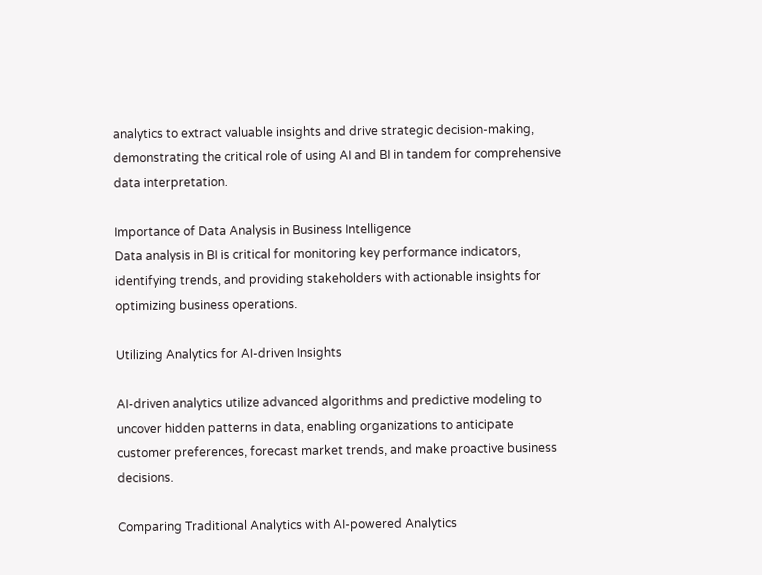analytics to extract valuable insights and drive strategic decision-making, demonstrating the critical role of using AI and BI in tandem for comprehensive data interpretation.

Importance of Data Analysis in Business Intelligence
Data analysis in BI is critical for monitoring key performance indicators, identifying trends, and providing stakeholders with actionable insights for optimizing business operations.

Utilizing Analytics for AI-driven Insights

AI-driven analytics utilize advanced algorithms and predictive modeling to uncover hidden patterns in data, enabling organizations to anticipate customer preferences, forecast market trends, and make proactive business decisions.

Comparing Traditional Analytics with AI-powered Analytics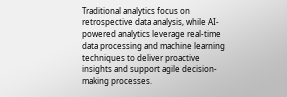Traditional analytics focus on retrospective data analysis, while AI-powered analytics leverage real-time data processing and machine learning techniques to deliver proactive insights and support agile decision-making processes.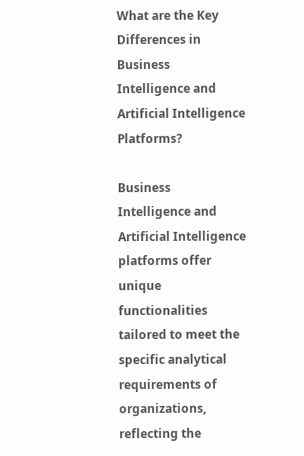What are the Key Differences in Business Intelligence and Artificial Intelligence Platforms?

Business Intelligence and Artificial Intelligence platforms offer unique functionalities tailored to meet the specific analytical requirements of organizations, reflecting the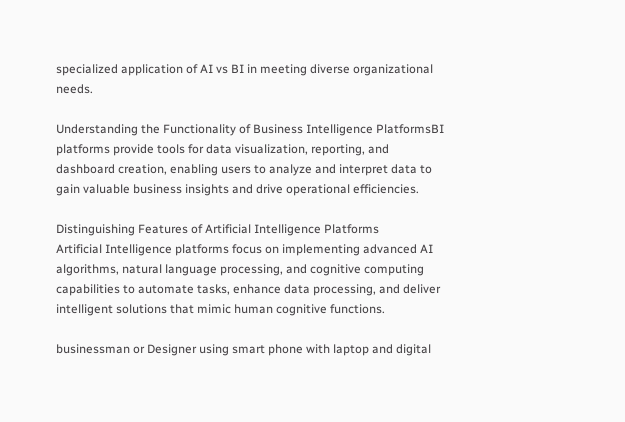specialized application of AI vs BI in meeting diverse organizational needs.

Understanding the Functionality of Business Intelligence PlatformsBI platforms provide tools for data visualization, reporting, and dashboard creation, enabling users to analyze and interpret data to gain valuable business insights and drive operational efficiencies.

Distinguishing Features of Artificial Intelligence Platforms
Artificial Intelligence platforms focus on implementing advanced AI algorithms, natural language processing, and cognitive computing capabilities to automate tasks, enhance data processing, and deliver intelligent solutions that mimic human cognitive functions.

businessman or Designer using smart phone with laptop and digital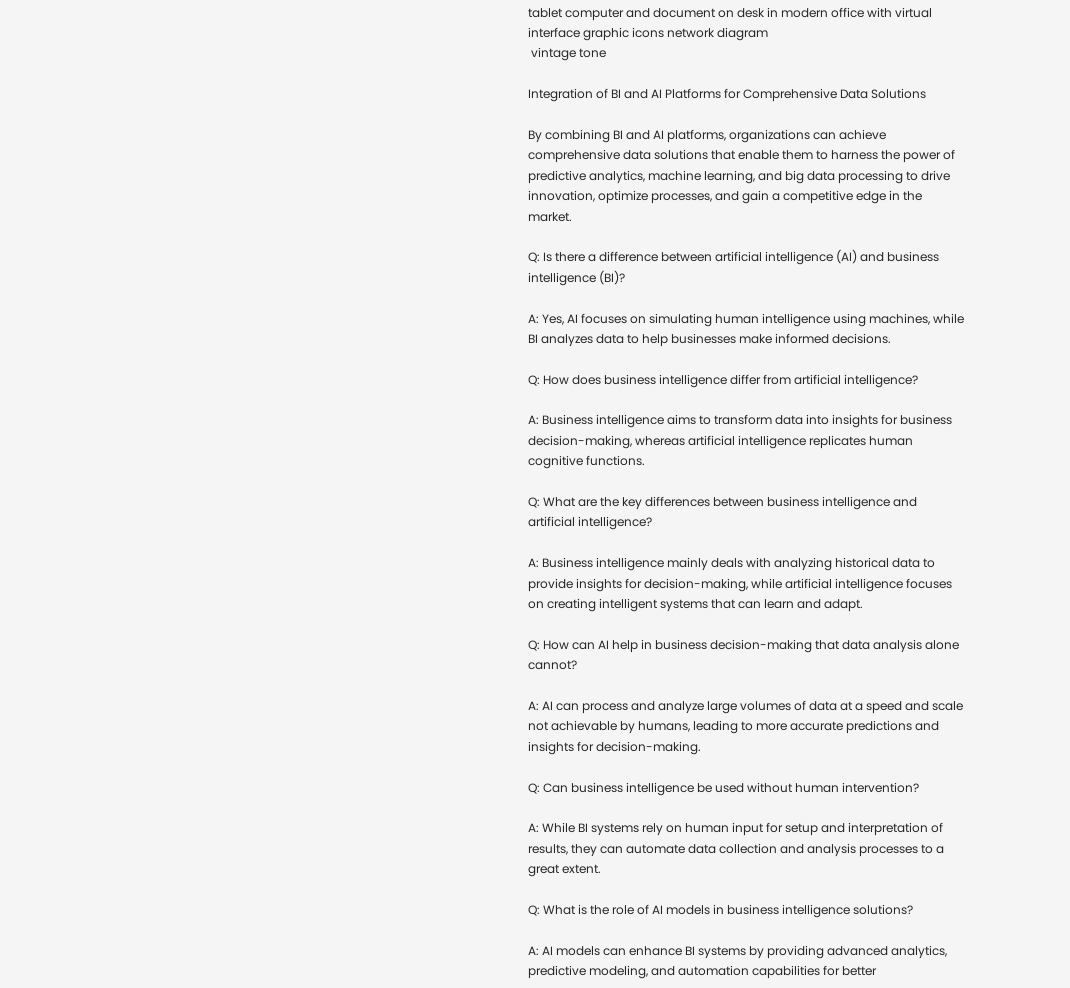tablet computer and document on desk in modern office with virtual interface graphic icons network diagram
 vintage tone

Integration of BI and AI Platforms for Comprehensive Data Solutions

By combining BI and AI platforms, organizations can achieve comprehensive data solutions that enable them to harness the power of predictive analytics, machine learning, and big data processing to drive innovation, optimize processes, and gain a competitive edge in the market.

Q: Is there a difference between artificial intelligence (AI) and business intelligence (BI)?

A: Yes, AI focuses on simulating human intelligence using machines, while BI analyzes data to help businesses make informed decisions.

Q: How does business intelligence differ from artificial intelligence?

A: Business intelligence aims to transform data into insights for business decision-making, whereas artificial intelligence replicates human cognitive functions.

Q: What are the key differences between business intelligence and artificial intelligence?

A: Business intelligence mainly deals with analyzing historical data to provide insights for decision-making, while artificial intelligence focuses on creating intelligent systems that can learn and adapt.

Q: How can AI help in business decision-making that data analysis alone cannot?

A: AI can process and analyze large volumes of data at a speed and scale not achievable by humans, leading to more accurate predictions and insights for decision-making.

Q: Can business intelligence be used without human intervention?

A: While BI systems rely on human input for setup and interpretation of results, they can automate data collection and analysis processes to a great extent.

Q: What is the role of AI models in business intelligence solutions?

A: AI models can enhance BI systems by providing advanced analytics, predictive modeling, and automation capabilities for better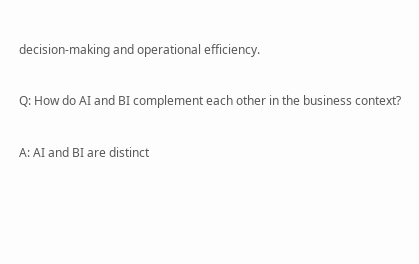decision-making and operational efficiency.

Q: How do AI and BI complement each other in the business context?

A: AI and BI are distinct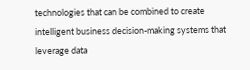technologies that can be combined to create intelligent business decision-making systems that leverage data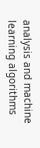analysis and machine learning algorithms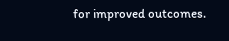for improved outcomes.